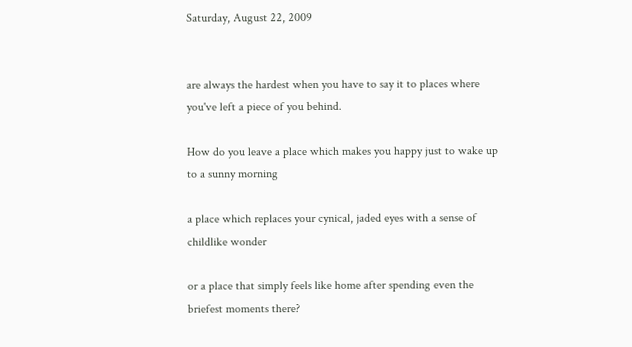Saturday, August 22, 2009


are always the hardest when you have to say it to places where you've left a piece of you behind.

How do you leave a place which makes you happy just to wake up to a sunny morning

a place which replaces your cynical, jaded eyes with a sense of childlike wonder

or a place that simply feels like home after spending even the briefest moments there?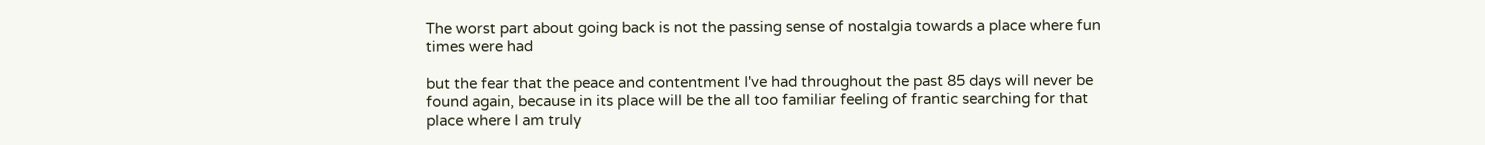The worst part about going back is not the passing sense of nostalgia towards a place where fun times were had

but the fear that the peace and contentment I've had throughout the past 85 days will never be found again, because in its place will be the all too familiar feeling of frantic searching for that place where I am truly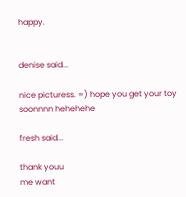happy.


denise said...

nice picturess. =) hope you get your toy soonnnn hehehehe

fresh said...

thank youu
me want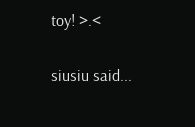toy! >.<

siusiu said...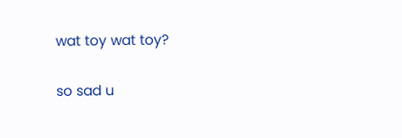wat toy wat toy?

so sad u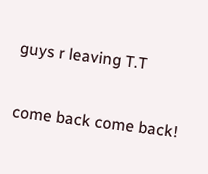guys r leaving T.T

come back come back!